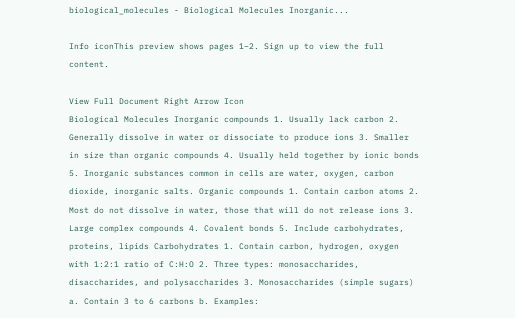biological_molecules - Biological Molecules Inorganic...

Info iconThis preview shows pages 1–2. Sign up to view the full content.

View Full Document Right Arrow Icon
Biological Molecules Inorganic compounds 1. Usually lack carbon 2. Generally dissolve in water or dissociate to produce ions 3. Smaller in size than organic compounds 4. Usually held together by ionic bonds 5. Inorganic substances common in cells are water, oxygen, carbon dioxide, inorganic salts. Organic compounds 1. Contain carbon atoms 2. Most do not dissolve in water, those that will do not release ions 3. Large complex compounds 4. Covalent bonds 5. Include carbohydrates, proteins, lipids Carbohydrates 1. Contain carbon, hydrogen, oxygen with 1:2:1 ratio of C:H:O 2. Three types: monosaccharides, disaccharides, and polysaccharides 3. Monosaccharides (simple sugars) a. Contain 3 to 6 carbons b. Examples: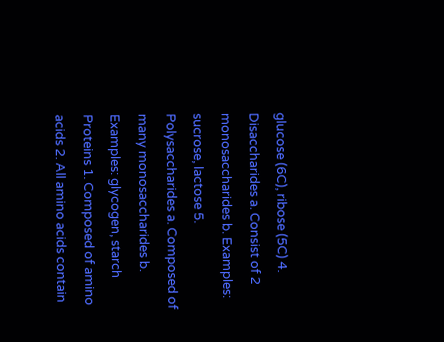glucose (6C), ribose (5C) 4. Disaccharides a. Consist of 2 monosaccharides b. Examples: sucrose, lactose 5. Polysaccharides a. Composed of many monosaccharides b. Examples: glycogen, starch Proteins 1. Composed of amino acids 2. All amino acids contain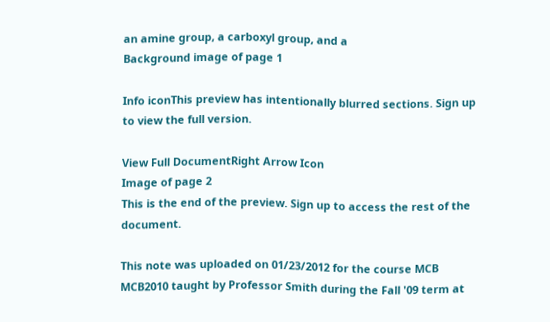an amine group, a carboxyl group, and a
Background image of page 1

Info iconThis preview has intentionally blurred sections. Sign up to view the full version.

View Full DocumentRight Arrow Icon
Image of page 2
This is the end of the preview. Sign up to access the rest of the document.

This note was uploaded on 01/23/2012 for the course MCB MCB2010 taught by Professor Smith during the Fall '09 term at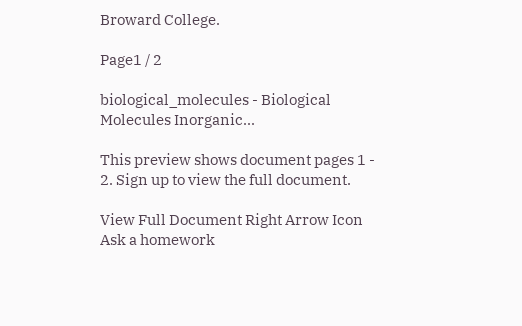Broward College.

Page1 / 2

biological_molecules - Biological Molecules Inorganic...

This preview shows document pages 1 - 2. Sign up to view the full document.

View Full Document Right Arrow Icon
Ask a homework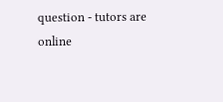question - tutors are online